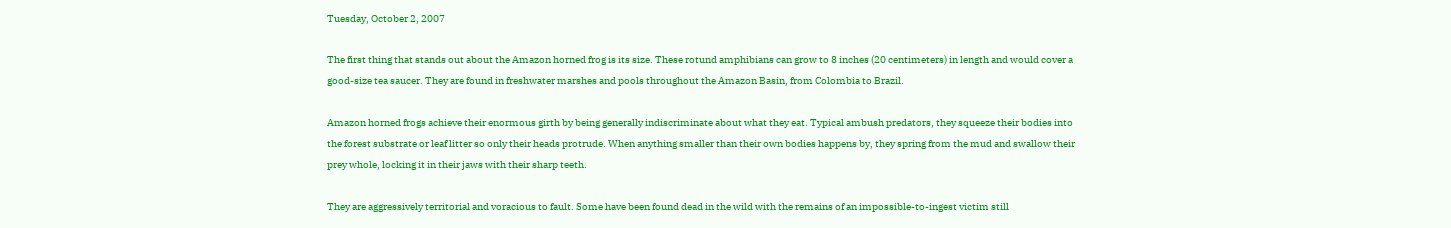Tuesday, October 2, 2007

The first thing that stands out about the Amazon horned frog is its size. These rotund amphibians can grow to 8 inches (20 centimeters) in length and would cover a good-size tea saucer. They are found in freshwater marshes and pools throughout the Amazon Basin, from Colombia to Brazil.

Amazon horned frogs achieve their enormous girth by being generally indiscriminate about what they eat. Typical ambush predators, they squeeze their bodies into the forest substrate or leaf litter so only their heads protrude. When anything smaller than their own bodies happens by, they spring from the mud and swallow their prey whole, locking it in their jaws with their sharp teeth.

They are aggressively territorial and voracious to fault. Some have been found dead in the wild with the remains of an impossible-to-ingest victim still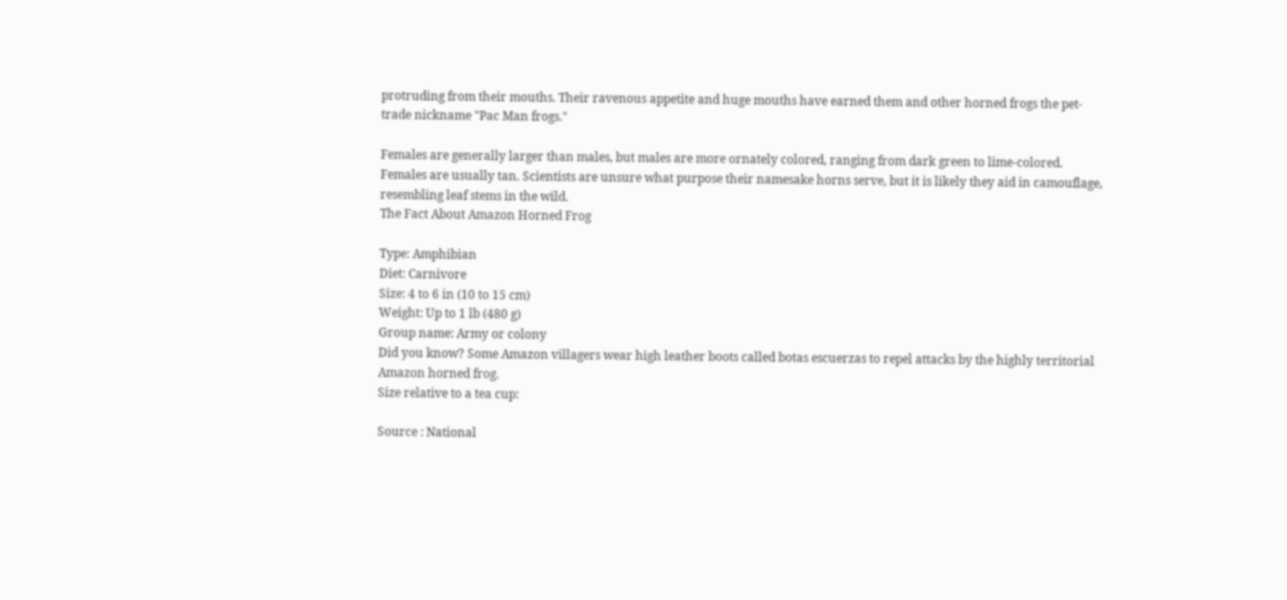protruding from their mouths. Their ravenous appetite and huge mouths have earned them and other horned frogs the pet-trade nickname "Pac Man frogs."

Females are generally larger than males, but males are more ornately colored, ranging from dark green to lime-colored. Females are usually tan. Scientists are unsure what purpose their namesake horns serve, but it is likely they aid in camouflage, resembling leaf stems in the wild.
The Fact About Amazon Horned Frog

Type: Amphibian
Diet: Carnivore
Size: 4 to 6 in (10 to 15 cm)
Weight: Up to 1 lb (480 g)
Group name: Army or colony
Did you know? Some Amazon villagers wear high leather boots called botas escuerzas to repel attacks by the highly territorial Amazon horned frog.
Size relative to a tea cup:

Source : National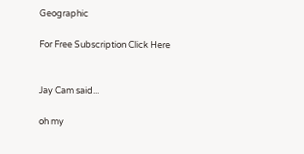Geographic

For Free Subscription Click Here


Jay Cam said...

oh my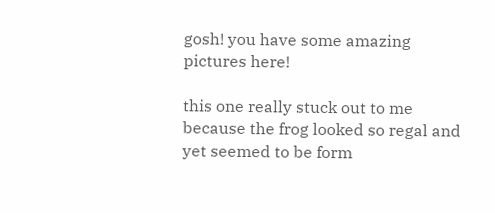gosh! you have some amazing pictures here!

this one really stuck out to me because the frog looked so regal and yet seemed to be form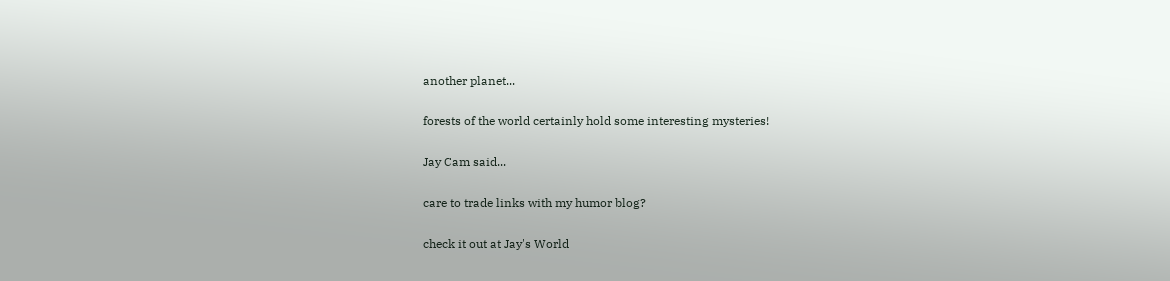another planet...

forests of the world certainly hold some interesting mysteries!

Jay Cam said...

care to trade links with my humor blog?

check it out at Jay's World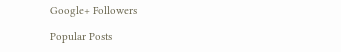Google+ Followers

Popular Posts